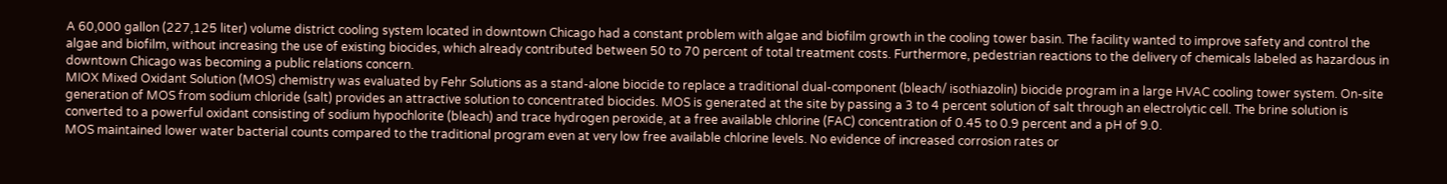A 60,000 gallon (227,125 liter) volume district cooling system located in downtown Chicago had a constant problem with algae and biofilm growth in the cooling tower basin. The facility wanted to improve safety and control the algae and biofilm, without increasing the use of existing biocides, which already contributed between 50 to 70 percent of total treatment costs. Furthermore, pedestrian reactions to the delivery of chemicals labeled as hazardous in downtown Chicago was becoming a public relations concern.
MIOX Mixed Oxidant Solution (MOS) chemistry was evaluated by Fehr Solutions as a stand-alone biocide to replace a traditional dual-component (bleach/ isothiazolin) biocide program in a large HVAC cooling tower system. On-site generation of MOS from sodium chloride (salt) provides an attractive solution to concentrated biocides. MOS is generated at the site by passing a 3 to 4 percent solution of salt through an electrolytic cell. The brine solution is converted to a powerful oxidant consisting of sodium hypochlorite (bleach) and trace hydrogen peroxide, at a free available chlorine (FAC) concentration of 0.45 to 0.9 percent and a pH of 9.0.
MOS maintained lower water bacterial counts compared to the traditional program even at very low free available chlorine levels. No evidence of increased corrosion rates or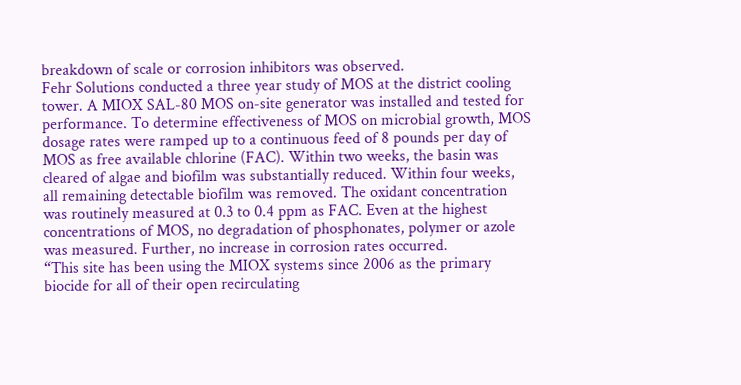breakdown of scale or corrosion inhibitors was observed.
Fehr Solutions conducted a three year study of MOS at the district cooling tower. A MIOX SAL-80 MOS on-site generator was installed and tested for performance. To determine effectiveness of MOS on microbial growth, MOS dosage rates were ramped up to a continuous feed of 8 pounds per day of MOS as free available chlorine (FAC). Within two weeks, the basin was cleared of algae and biofilm was substantially reduced. Within four weeks, all remaining detectable biofilm was removed. The oxidant concentration was routinely measured at 0.3 to 0.4 ppm as FAC. Even at the highest concentrations of MOS, no degradation of phosphonates, polymer or azole was measured. Further, no increase in corrosion rates occurred.
“This site has been using the MIOX systems since 2006 as the primary biocide for all of their open recirculating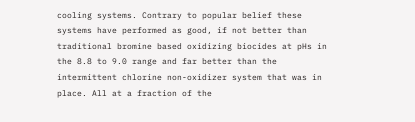cooling systems. Contrary to popular belief these systems have performed as good, if not better than traditional bromine based oxidizing biocides at pHs in the 8.8 to 9.0 range and far better than the intermittent chlorine non-oxidizer system that was in place. All at a fraction of the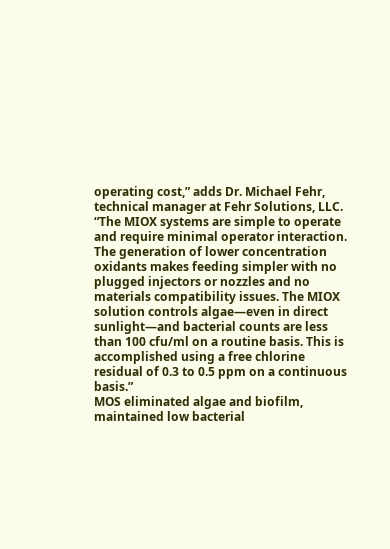operating cost,” adds Dr. Michael Fehr, technical manager at Fehr Solutions, LLC. “The MIOX systems are simple to operate and require minimal operator interaction. The generation of lower concentration oxidants makes feeding simpler with no plugged injectors or nozzles and no materials compatibility issues. The MIOX solution controls algae—even in direct sunlight—and bacterial counts are less than 100 cfu/ml on a routine basis. This is accomplished using a free chlorine residual of 0.3 to 0.5 ppm on a continuous basis.”
MOS eliminated algae and biofilm, maintained low bacterial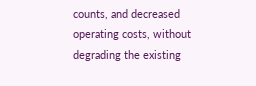counts, and decreased operating costs, without degrading the existing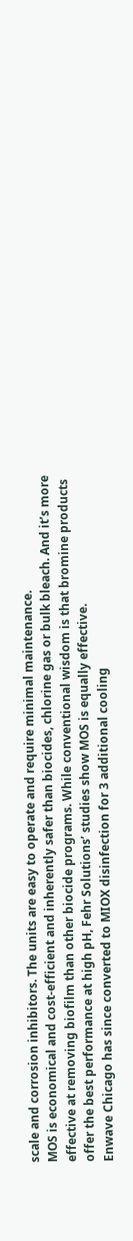scale and corrosion inhibitors. The units are easy to operate and require minimal maintenance.
MOS is economical and cost-efficient and inherently safer than biocides, chlorine gas or bulk bleach. And it’s more effective at removing biofilm than other biocide programs. While conventional wisdom is that bromine products offer the best performance at high pH, Fehr Solutions’ studies show MOS is equally effective.
Enwave Chicago has since converted to MIOX disinfection for 3 additional cooling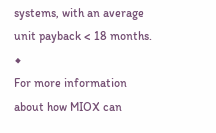systems, with an average unit payback < 18 months. ◆
For more information about how MIOX can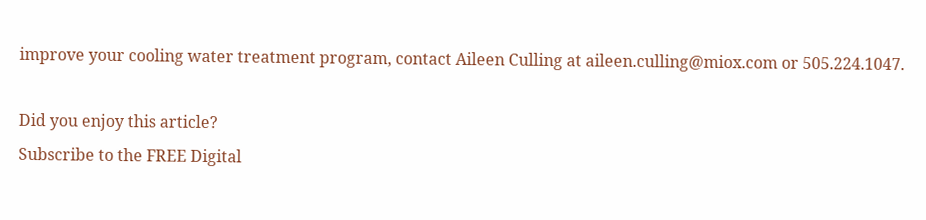improve your cooling water treatment program, contact Aileen Culling at aileen.culling@miox.com or 505.224.1047.

Did you enjoy this article?
Subscribe to the FREE Digital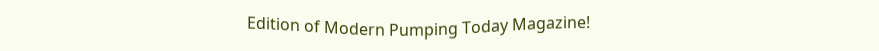Edition of Modern Pumping Today Magazine!